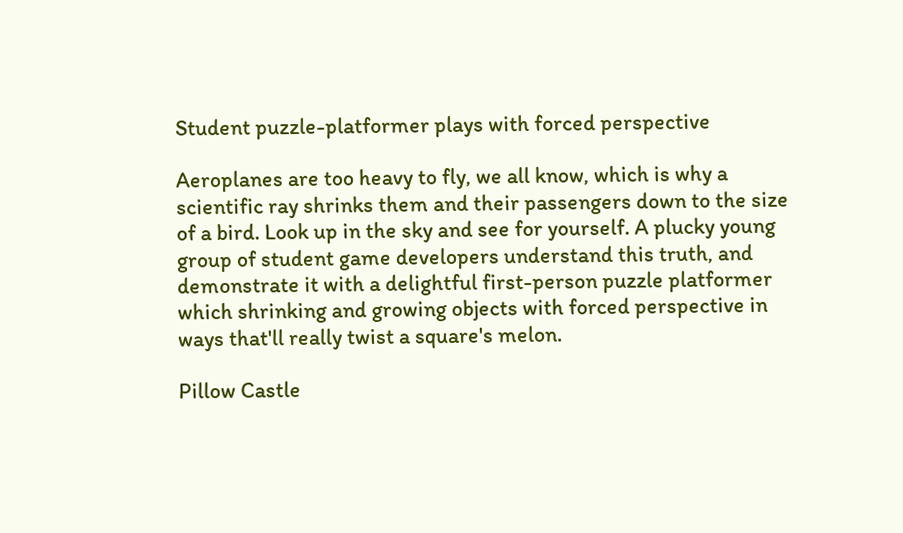Student puzzle-platformer plays with forced perspective

Aeroplanes are too heavy to fly, we all know, which is why a scientific ray shrinks them and their passengers down to the size of a bird. Look up in the sky and see for yourself. A plucky young group of student game developers understand this truth, and demonstrate it with a delightful first-person puzzle platformer which shrinking and growing objects with forced perspective in ways that'll really twist a square's melon.

Pillow Castle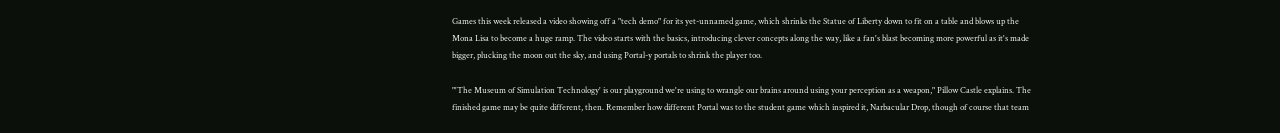Games this week released a video showing off a "tech demo" for its yet-unnamed game, which shrinks the Statue of Liberty down to fit on a table and blows up the Mona Lisa to become a huge ramp. The video starts with the basics, introducing clever concepts along the way, like a fan's blast becoming more powerful as it's made bigger, plucking the moon out the sky, and using Portal-y portals to shrink the player too.

"'The Museum of Simulation Technology' is our playground we're using to wrangle our brains around using your perception as a weapon," Pillow Castle explains. The finished game may be quite different, then. Remember how different Portal was to the student game which inspired it, Narbacular Drop, though of course that team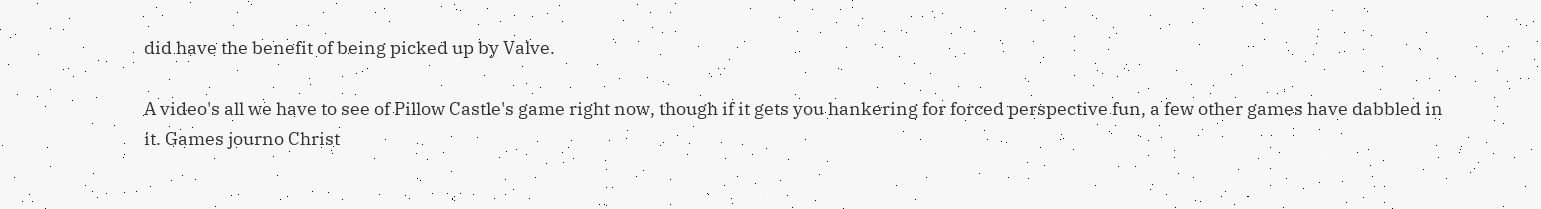did have the benefit of being picked up by Valve.

A video's all we have to see of Pillow Castle's game right now, though if it gets you hankering for forced perspective fun, a few other games have dabbled in it. Games journo Christ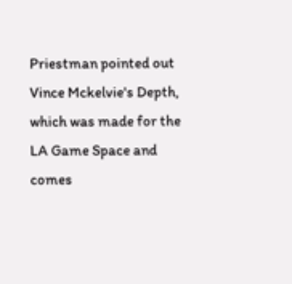Priestman pointed out Vince Mckelvie's Depth, which was made for the LA Game Space and comes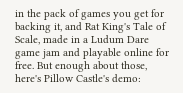in the pack of games you get for backing it, and Rat King's Tale of Scale, made in a Ludum Dare game jam and playable online for free. But enough about those, here's Pillow Castle's demo: